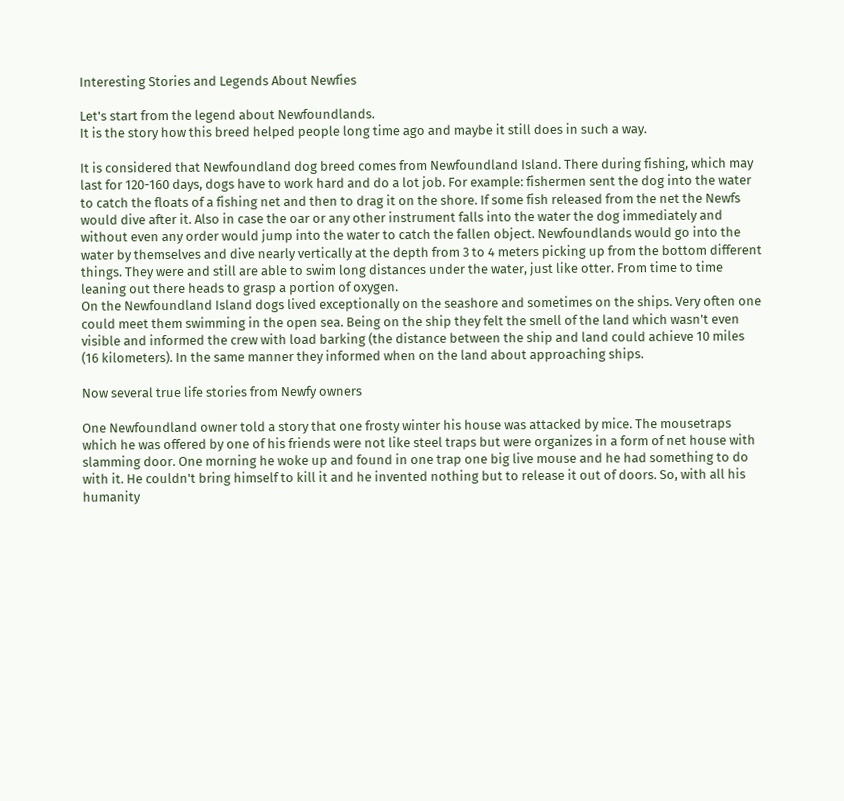Interesting Stories and Legends About Newfies

Let's start from the legend about Newfoundlands.
It is the story how this breed helped people long time ago and maybe it still does in such a way.

It is considered that Newfoundland dog breed comes from Newfoundland Island. There during fishing, which may last for 120-160 days, dogs have to work hard and do a lot job. For example: fishermen sent the dog into the water to catch the floats of a fishing net and then to drag it on the shore. If some fish released from the net the Newfs would dive after it. Also in case the oar or any other instrument falls into the water the dog immediately and without even any order would jump into the water to catch the fallen object. Newfoundlands would go into the water by themselves and dive nearly vertically at the depth from 3 to 4 meters picking up from the bottom different things. They were and still are able to swim long distances under the water, just like otter. From time to time leaning out there heads to grasp a portion of oxygen.
On the Newfoundland Island dogs lived exceptionally on the seashore and sometimes on the ships. Very often one could meet them swimming in the open sea. Being on the ship they felt the smell of the land which wasn't even visible and informed the crew with load barking (the distance between the ship and land could achieve 10 miles (16 kilometers). In the same manner they informed when on the land about approaching ships.

Now several true life stories from Newfy owners

One Newfoundland owner told a story that one frosty winter his house was attacked by mice. The mousetraps which he was offered by one of his friends were not like steel traps but were organizes in a form of net house with slamming door. One morning he woke up and found in one trap one big live mouse and he had something to do with it. He couldn't bring himself to kill it and he invented nothing but to release it out of doors. So, with all his humanity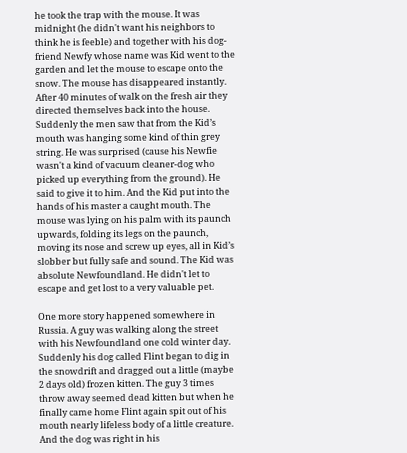he took the trap with the mouse. It was midnight (he didn't want his neighbors to think he is feeble) and together with his dog-friend Newfy whose name was Kid went to the garden and let the mouse to escape onto the snow. The mouse has disappeared instantly. After 40 minutes of walk on the fresh air they directed themselves back into the house. Suddenly the men saw that from the Kid’s mouth was hanging some kind of thin grey string. He was surprised (cause his Newfie wasn't a kind of vacuum cleaner-dog who picked up everything from the ground). He said to give it to him. And the Kid put into the hands of his master a caught mouth. The mouse was lying on his palm with its paunch upwards, folding its legs on the paunch, moving its nose and screw up eyes, all in Kid’s slobber but fully safe and sound. The Kid was absolute Newfoundland. He didn't let to escape and get lost to a very valuable pet.

One more story happened somewhere in Russia. A guy was walking along the street with his Newfoundland one cold winter day. Suddenly his dog called Flint began to dig in the snowdrift and dragged out a little (maybe 2 days old) frozen kitten. The guy 3 times throw away seemed dead kitten but when he finally came home Flint again spit out of his mouth nearly lifeless body of a little creature. And the dog was right in his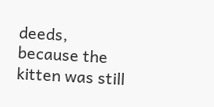deeds, because the kitten was still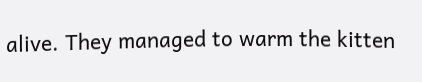alive. They managed to warm the kitten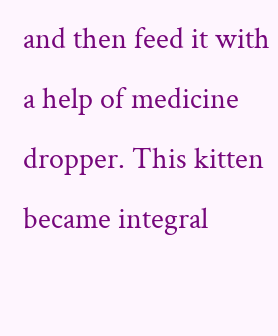and then feed it with a help of medicine dropper. This kitten became integral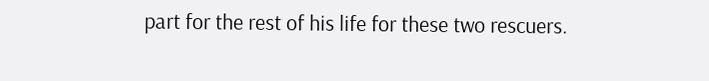part for the rest of his life for these two rescuers.